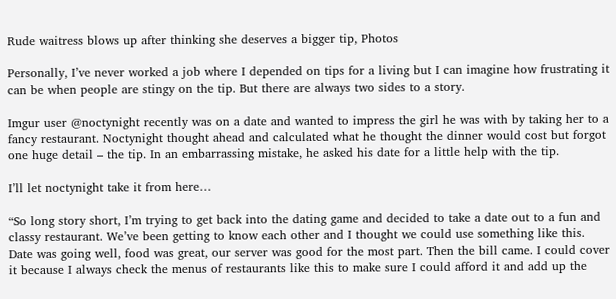Rude waitress blows up after thinking she deserves a bigger tip, Photos

Personally, I’ve never worked a job where I depended on tips for a living but I can imagine how frustrating it can be when people are stingy on the tip. But there are always two sides to a story.

Imgur user @noctynight recently was on a date and wanted to impress the girl he was with by taking her to a fancy restaurant. Noctynight thought ahead and calculated what he thought the dinner would cost but forgot one huge detail – the tip. In an embarrassing mistake, he asked his date for a little help with the tip.

I’ll let noctynight take it from here…

“So long story short, I’m trying to get back into the dating game and decided to take a date out to a fun and classy restaurant. We’ve been getting to know each other and I thought we could use something like this. Date was going well, food was great, our server was good for the most part. Then the bill came. I could cover it because I always check the menus of restaurants like this to make sure I could afford it and add up the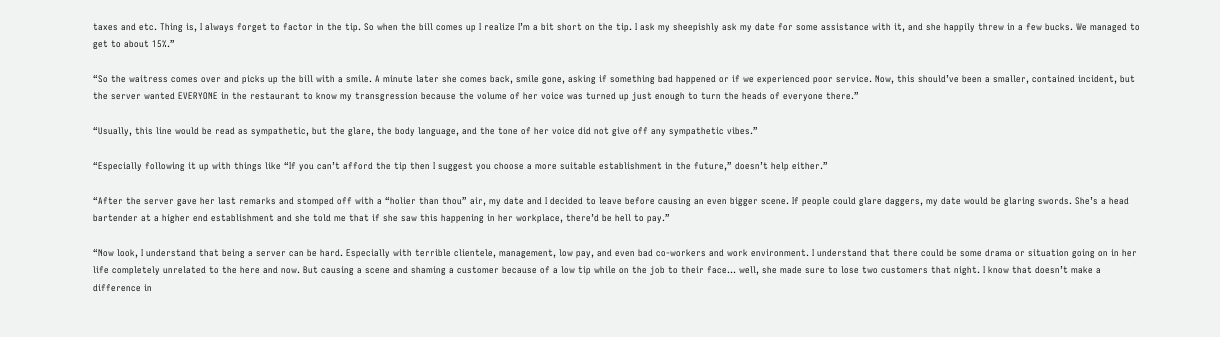taxes and etc. Thing is, I always forget to factor in the tip. So when the bill comes up I realize I’m a bit short on the tip. I ask my sheepishly ask my date for some assistance with it, and she happily threw in a few bucks. We managed to get to about 15%.”

“So the waitress comes over and picks up the bill with a smile. A minute later she comes back, smile gone, asking if something bad happened or if we experienced poor service. Now, this should’ve been a smaller, contained incident, but the server wanted EVERYONE in the restaurant to know my transgression because the volume of her voice was turned up just enough to turn the heads of everyone there.”

“Usually, this line would be read as sympathetic, but the glare, the body language, and the tone of her voice did not give off any sympathetic vibes.”

“Especially following it up with things like “If you can’t afford the tip then I suggest you choose a more suitable establishment in the future,” doesn’t help either.”

“After the server gave her last remarks and stomped off with a “holier than thou” air, my date and I decided to leave before causing an even bigger scene. If people could glare daggers, my date would be glaring swords. She’s a head bartender at a higher end establishment and she told me that if she saw this happening in her workplace, there’d be hell to pay.”

“Now look, I understand that being a server can be hard. Especially with terrible clientele, management, low pay, and even bad co-workers and work environment. I understand that there could be some drama or situation going on in her life completely unrelated to the here and now. But causing a scene and shaming a customer because of a low tip while on the job to their face… well, she made sure to lose two customers that night. I know that doesn’t make a difference in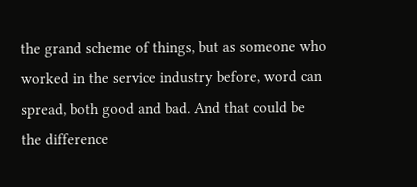the grand scheme of things, but as someone who worked in the service industry before, word can spread, both good and bad. And that could be the difference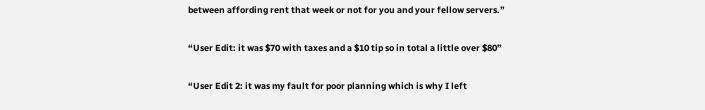between affording rent that week or not for you and your fellow servers.”

“User Edit: it was $70 with taxes and a $10 tip so in total a little over $80”

“User Edit 2: it was my fault for poor planning which is why I left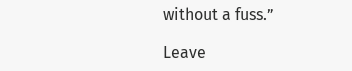without a fuss.”

Leave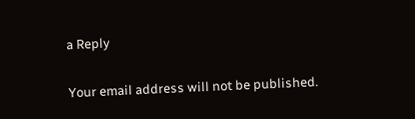a Reply

Your email address will not be published.